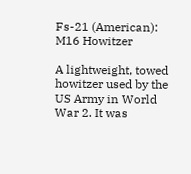Fs-21 (American): M16 Howitzer

A lightweight, towed howitzer used by the US Army in World War 2. It was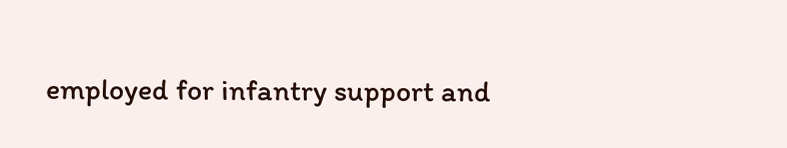employed for infantry support and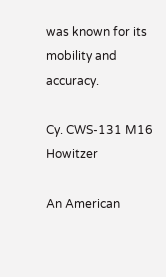was known for its mobility and accuracy.

Cy. CWS-131 M16 Howitzer

An American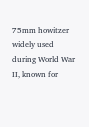75mm howitzer widely used during World War II, known for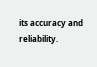its accuracy and reliability.